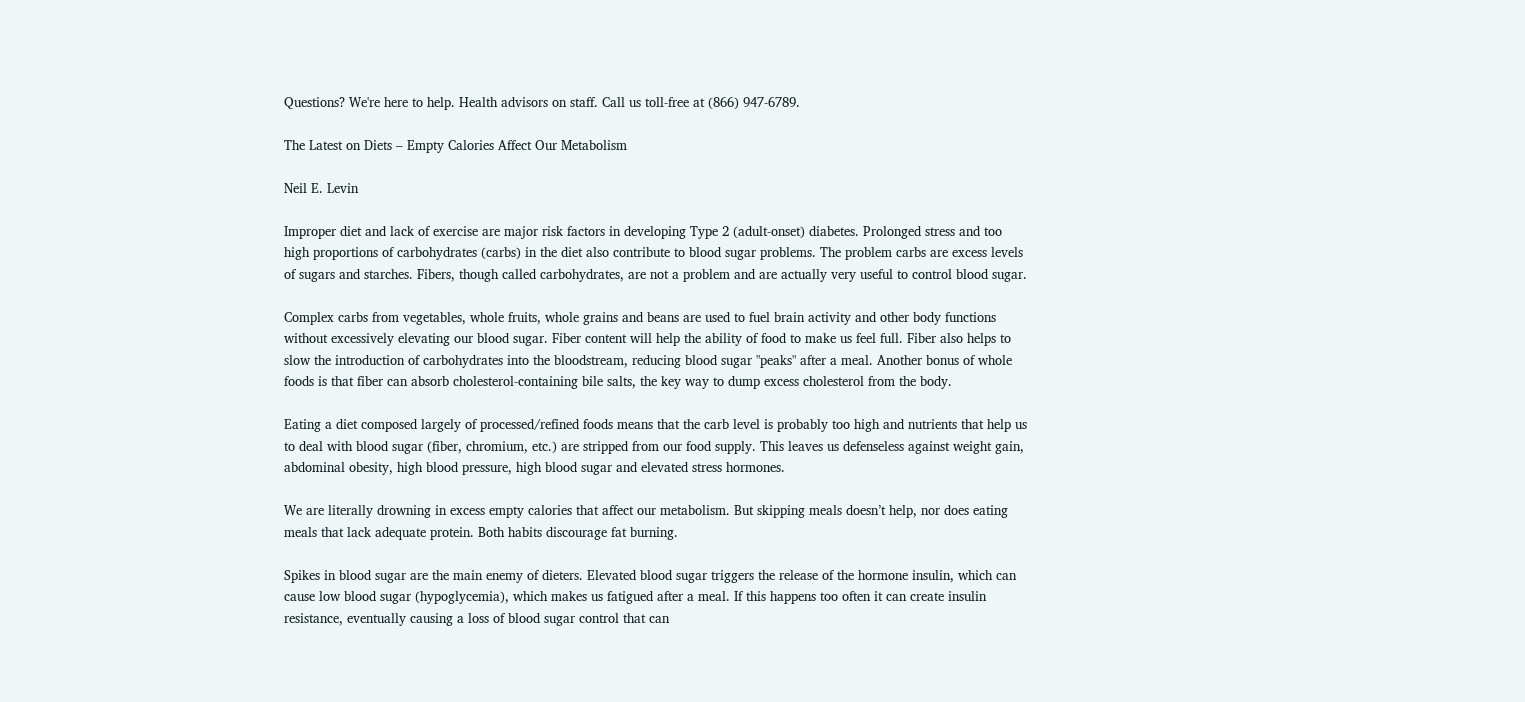Questions? We're here to help. Health advisors on staff. Call us toll-free at (866) 947-6789.

The Latest on Diets – Empty Calories Affect Our Metabolism

Neil E. Levin

Improper diet and lack of exercise are major risk factors in developing Type 2 (adult-onset) diabetes. Prolonged stress and too high proportions of carbohydrates (carbs) in the diet also contribute to blood sugar problems. The problem carbs are excess levels of sugars and starches. Fibers, though called carbohydrates, are not a problem and are actually very useful to control blood sugar.

Complex carbs from vegetables, whole fruits, whole grains and beans are used to fuel brain activity and other body functions without excessively elevating our blood sugar. Fiber content will help the ability of food to make us feel full. Fiber also helps to slow the introduction of carbohydrates into the bloodstream, reducing blood sugar "peaks" after a meal. Another bonus of whole foods is that fiber can absorb cholesterol-containing bile salts, the key way to dump excess cholesterol from the body.

Eating a diet composed largely of processed/refined foods means that the carb level is probably too high and nutrients that help us to deal with blood sugar (fiber, chromium, etc.) are stripped from our food supply. This leaves us defenseless against weight gain, abdominal obesity, high blood pressure, high blood sugar and elevated stress hormones.

We are literally drowning in excess empty calories that affect our metabolism. But skipping meals doesn’t help, nor does eating meals that lack adequate protein. Both habits discourage fat burning.

Spikes in blood sugar are the main enemy of dieters. Elevated blood sugar triggers the release of the hormone insulin, which can cause low blood sugar (hypoglycemia), which makes us fatigued after a meal. If this happens too often it can create insulin resistance, eventually causing a loss of blood sugar control that can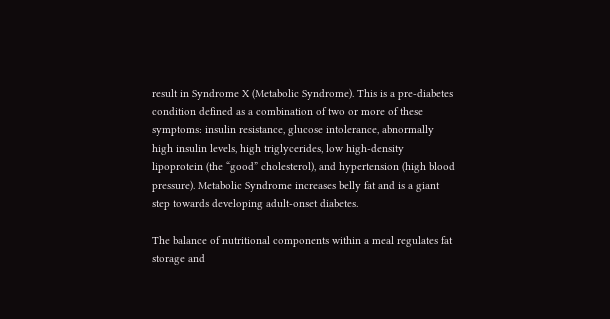result in Syndrome X (Metabolic Syndrome). This is a pre-diabetes condition defined as a combination of two or more of these symptoms: insulin resistance, glucose intolerance, abnormally high insulin levels, high triglycerides, low high-density lipoprotein (the “good” cholesterol), and hypertension (high blood pressure). Metabolic Syndrome increases belly fat and is a giant step towards developing adult-onset diabetes.

The balance of nutritional components within a meal regulates fat storage and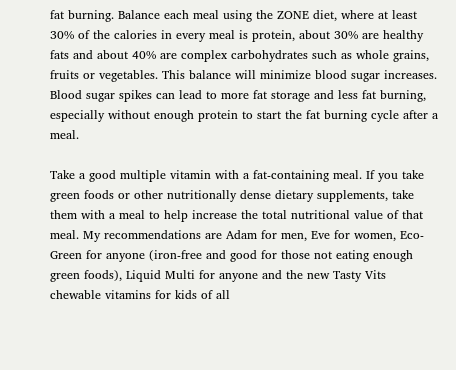fat burning. Balance each meal using the ZONE diet, where at least 30% of the calories in every meal is protein, about 30% are healthy fats and about 40% are complex carbohydrates such as whole grains, fruits or vegetables. This balance will minimize blood sugar increases. Blood sugar spikes can lead to more fat storage and less fat burning, especially without enough protein to start the fat burning cycle after a meal.

Take a good multiple vitamin with a fat-containing meal. If you take green foods or other nutritionally dense dietary supplements, take them with a meal to help increase the total nutritional value of that meal. My recommendations are Adam for men, Eve for women, Eco-Green for anyone (iron-free and good for those not eating enough green foods), Liquid Multi for anyone and the new Tasty Vits chewable vitamins for kids of all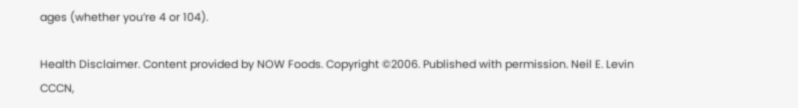ages (whether you’re 4 or 104).

Health Disclaimer. Content provided by NOW Foods. Copyright ©2006. Published with permission. Neil E. Levin CCCN,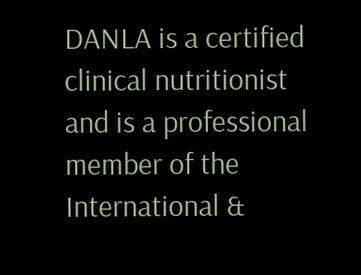DANLA is a certified clinical nutritionist and is a professional member of the International &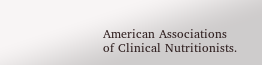American Associations of Clinical Nutritionists.